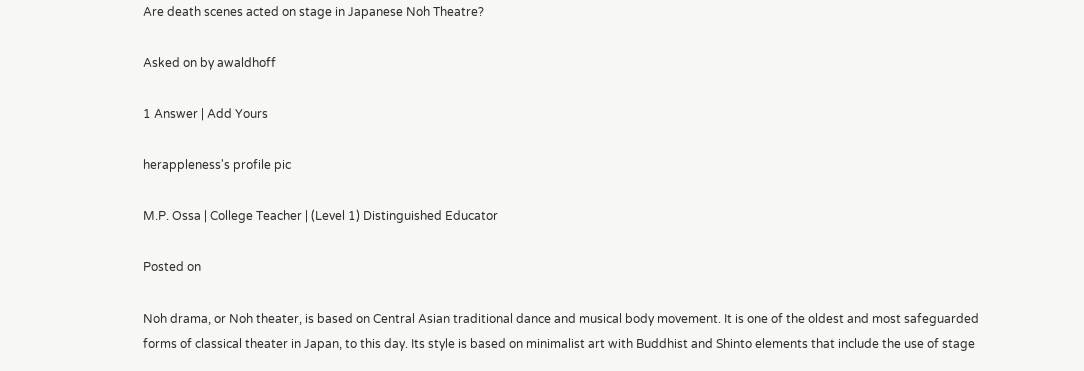Are death scenes acted on stage in Japanese Noh Theatre?

Asked on by awaldhoff

1 Answer | Add Yours

herappleness's profile pic

M.P. Ossa | College Teacher | (Level 1) Distinguished Educator

Posted on

Noh drama, or Noh theater, is based on Central Asian traditional dance and musical body movement. It is one of the oldest and most safeguarded forms of classical theater in Japan, to this day. Its style is based on minimalist art with Buddhist and Shinto elements that include the use of stage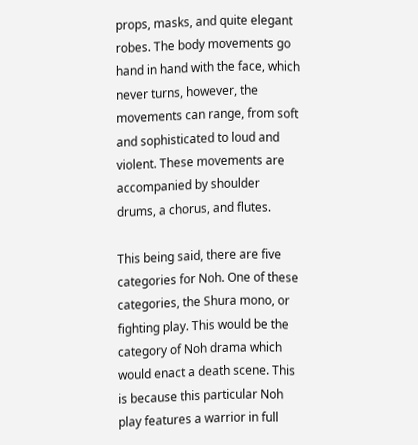props, masks, and quite elegant robes. The body movements go hand in hand with the face, which never turns, however, the movements can range, from soft and sophisticated to loud and violent. These movements are accompanied by shoulder drums, a chorus, and flutes.

This being said, there are five categories for Noh. One of these categories, the Shura mono, or fighting play. This would be the category of Noh drama which would enact a death scene. This is because this particular Noh play features a warrior in full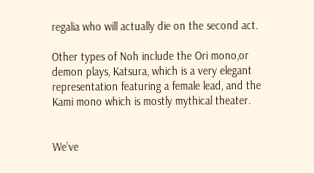regalia who will actually die on the second act.

Other types of Noh include the Ori mono,or demon plays, Katsura, which is a very elegant representation featuring a female lead, and the Kami mono which is mostly mythical theater.


We’ve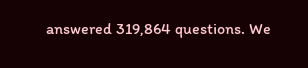answered 319,864 questions. We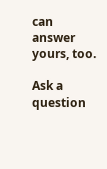can answer yours, too.

Ask a question